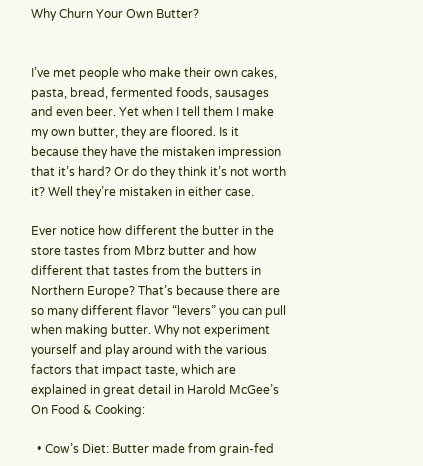Why Churn Your Own Butter?


I’ve met people who make their own cakes, pasta, bread, fermented foods, sausages and even beer. Yet when I tell them I make my own butter, they are floored. Is it because they have the mistaken impression that it’s hard? Or do they think it’s not worth it? Well they’re mistaken in either case.

Ever notice how different the butter in the store tastes from Mbrz butter and how different that tastes from the butters in Northern Europe? That’s because there are so many different flavor “levers” you can pull when making butter. Why not experiment yourself and play around with the various factors that impact taste, which are explained in great detail in Harold McGee’s On Food & Cooking:

  • Cow’s Diet: Butter made from grain-fed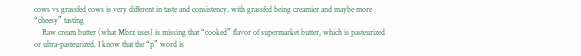cows vs grassfed cows is very different in taste and consistency, with grassfed being creamier and maybe more “cheesy” tasting
    Raw cream butter (what Mbrz uses) is missing that “cooked” flavor of supermarket butter, which is pasteurized or ultra-pasteurized. I know that the “p” word is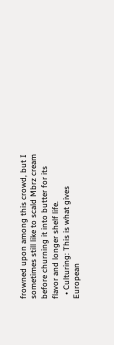frowned upon among this crowd, but I sometimes still like to scald Mbrz cream before churning it into butter for its flavor and longer shelf life.
  • Culturing: This is what gives European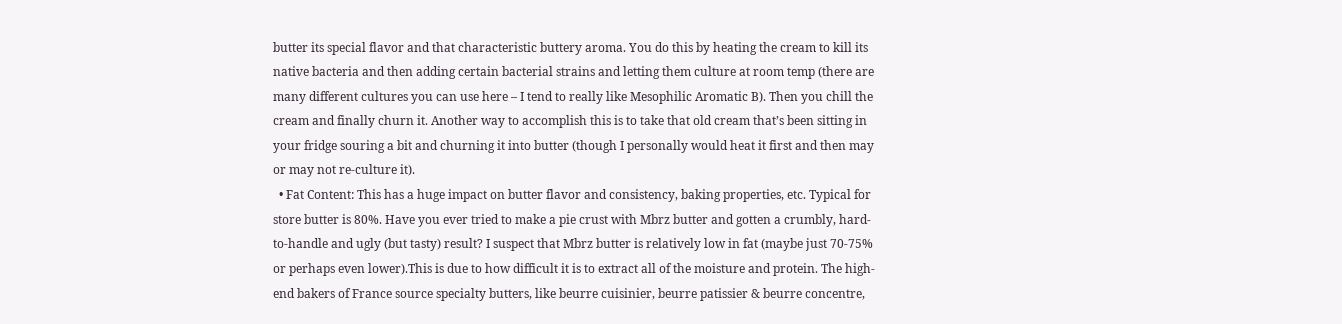butter its special flavor and that characteristic buttery aroma. You do this by heating the cream to kill its native bacteria and then adding certain bacterial strains and letting them culture at room temp (there are many different cultures you can use here – I tend to really like Mesophilic Aromatic B). Then you chill the cream and finally churn it. Another way to accomplish this is to take that old cream that’s been sitting in your fridge souring a bit and churning it into butter (though I personally would heat it first and then may or may not re-culture it).
  • Fat Content: This has a huge impact on butter flavor and consistency, baking properties, etc. Typical for store butter is 80%. Have you ever tried to make a pie crust with Mbrz butter and gotten a crumbly, hard-to-handle and ugly (but tasty) result? I suspect that Mbrz butter is relatively low in fat (maybe just 70-75% or perhaps even lower).This is due to how difficult it is to extract all of the moisture and protein. The high-end bakers of France source specialty butters, like beurre cuisinier, beurre patissier & beurre concentre,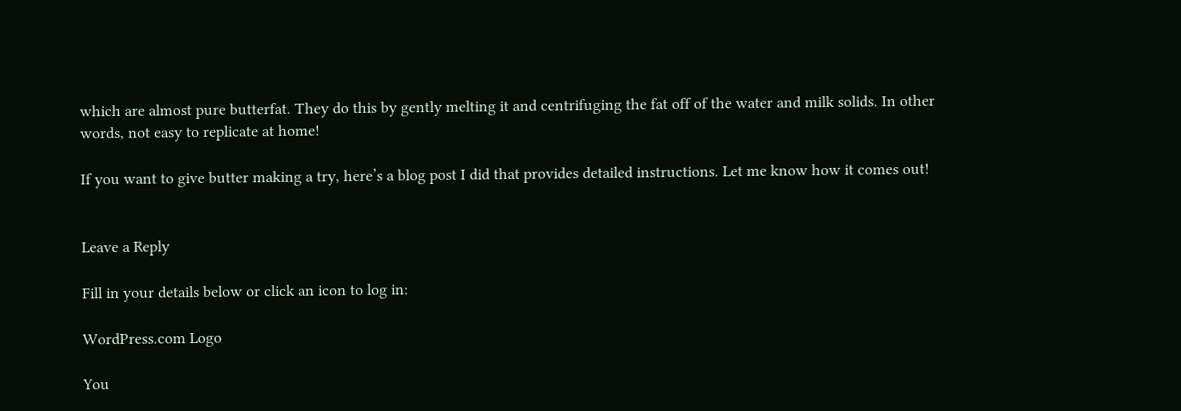which are almost pure butterfat. They do this by gently melting it and centrifuging the fat off of the water and milk solids. In other words, not easy to replicate at home!

If you want to give butter making a try, here’s a blog post I did that provides detailed instructions. Let me know how it comes out!


Leave a Reply

Fill in your details below or click an icon to log in:

WordPress.com Logo

You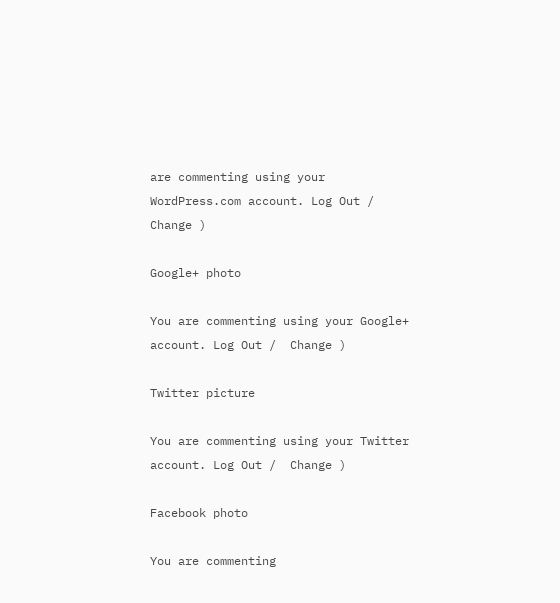are commenting using your WordPress.com account. Log Out /  Change )

Google+ photo

You are commenting using your Google+ account. Log Out /  Change )

Twitter picture

You are commenting using your Twitter account. Log Out /  Change )

Facebook photo

You are commenting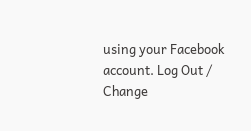using your Facebook account. Log Out /  Change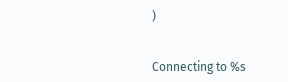)


Connecting to %s